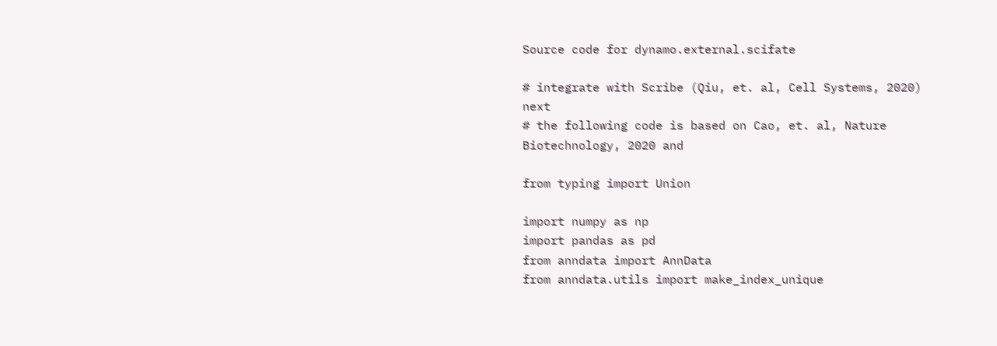Source code for dynamo.external.scifate

# integrate with Scribe (Qiu, et. al, Cell Systems, 2020) next
# the following code is based on Cao, et. al, Nature Biotechnology, 2020 and

from typing import Union

import numpy as np
import pandas as pd
from anndata import AnnData
from anndata.utils import make_index_unique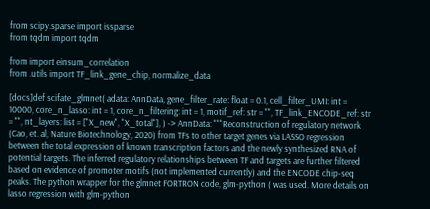from scipy.sparse import issparse
from tqdm import tqdm

from import einsum_correlation
from .utils import TF_link_gene_chip, normalize_data

[docs]def scifate_glmnet( adata: AnnData, gene_filter_rate: float = 0.1, cell_filter_UMI: int = 10000, core_n_lasso: int = 1, core_n_filtering: int = 1, motif_ref: str = "", TF_link_ENCODE_ref: str = "", nt_layers: list = ["X_new", "X_total"], ) -> AnnData: """Reconstruction of regulatory network (Cao, et. al, Nature Biotechnology, 2020) from TFs to other target genes via LASSO regression between the total expression of known transcription factors and the newly synthesized RNA of potential targets. The inferred regulatory relationships between TF and targets are further filtered based on evidence of promoter motifs (not implemented currently) and the ENCODE chip-seq peaks. The python wrapper for the glmnet FORTRON code, glm-python ( was used. More details on lasso regression with glm-python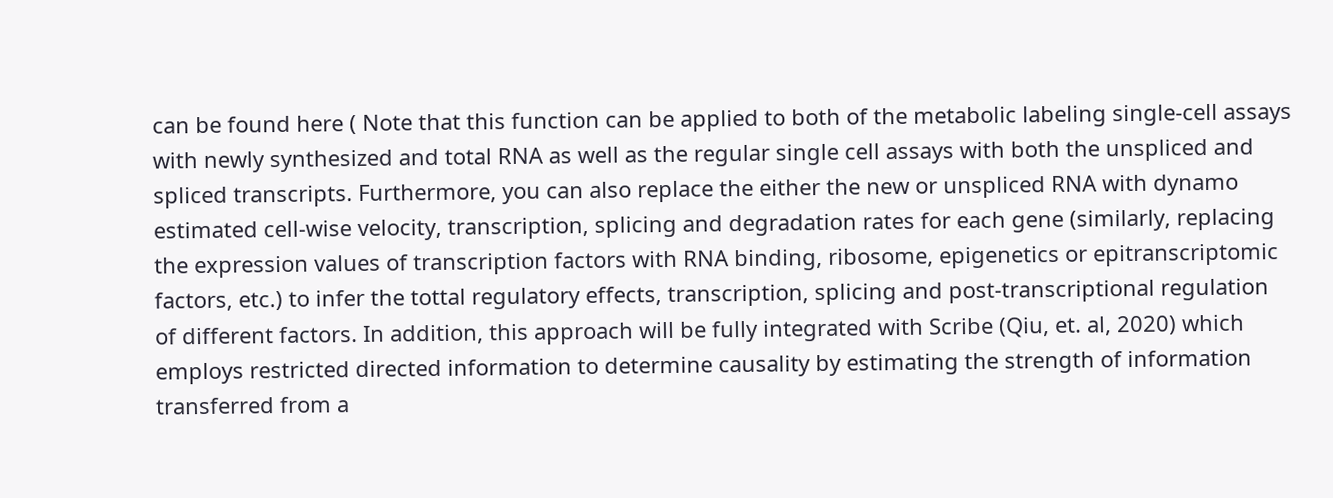can be found here ( Note that this function can be applied to both of the metabolic labeling single-cell assays with newly synthesized and total RNA as well as the regular single cell assays with both the unspliced and spliced transcripts. Furthermore, you can also replace the either the new or unspliced RNA with dynamo estimated cell-wise velocity, transcription, splicing and degradation rates for each gene (similarly, replacing the expression values of transcription factors with RNA binding, ribosome, epigenetics or epitranscriptomic factors, etc.) to infer the tottal regulatory effects, transcription, splicing and post-transcriptional regulation of different factors. In addition, this approach will be fully integrated with Scribe (Qiu, et. al, 2020) which employs restricted directed information to determine causality by estimating the strength of information transferred from a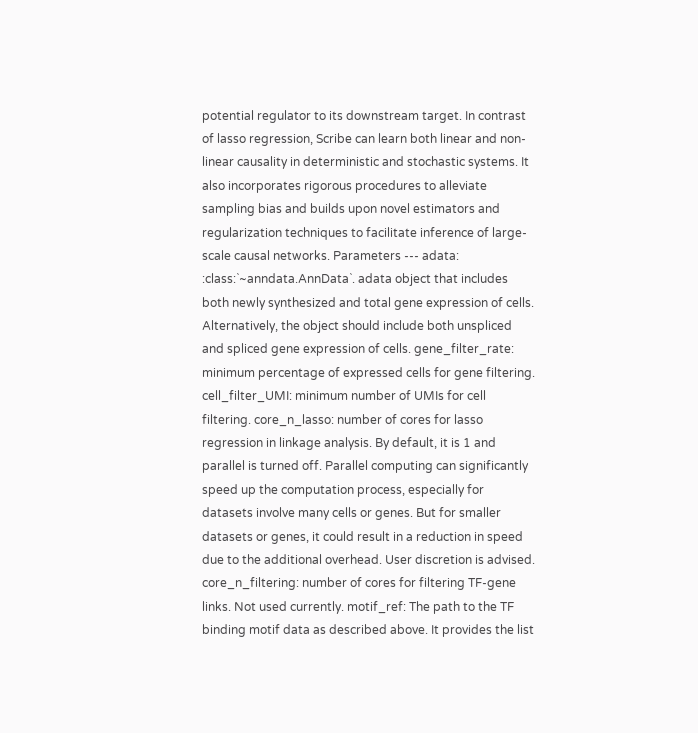potential regulator to its downstream target. In contrast of lasso regression, Scribe can learn both linear and non-linear causality in deterministic and stochastic systems. It also incorporates rigorous procedures to alleviate sampling bias and builds upon novel estimators and regularization techniques to facilitate inference of large-scale causal networks. Parameters --- adata: :class:`~anndata.AnnData`. adata object that includes both newly synthesized and total gene expression of cells. Alternatively, the object should include both unspliced and spliced gene expression of cells. gene_filter_rate: minimum percentage of expressed cells for gene filtering. cell_filter_UMI: minimum number of UMIs for cell filtering. core_n_lasso: number of cores for lasso regression in linkage analysis. By default, it is 1 and parallel is turned off. Parallel computing can significantly speed up the computation process, especially for datasets involve many cells or genes. But for smaller datasets or genes, it could result in a reduction in speed due to the additional overhead. User discretion is advised. core_n_filtering: number of cores for filtering TF-gene links. Not used currently. motif_ref: The path to the TF binding motif data as described above. It provides the list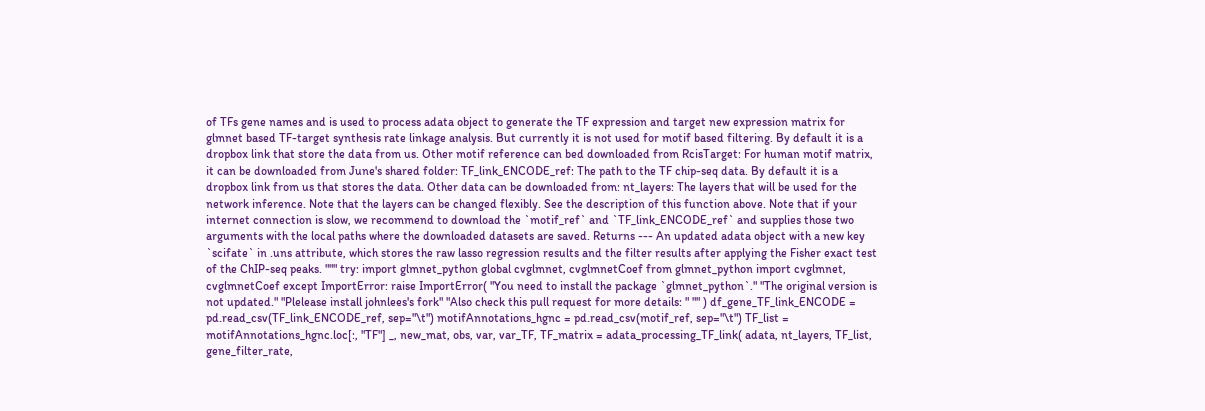of TFs gene names and is used to process adata object to generate the TF expression and target new expression matrix for glmnet based TF-target synthesis rate linkage analysis. But currently it is not used for motif based filtering. By default it is a dropbox link that store the data from us. Other motif reference can bed downloaded from RcisTarget: For human motif matrix, it can be downloaded from June's shared folder: TF_link_ENCODE_ref: The path to the TF chip-seq data. By default it is a dropbox link from us that stores the data. Other data can be downloaded from: nt_layers: The layers that will be used for the network inference. Note that the layers can be changed flexibly. See the description of this function above. Note that if your internet connection is slow, we recommend to download the `motif_ref` and `TF_link_ENCODE_ref` and supplies those two arguments with the local paths where the downloaded datasets are saved. Returns --- An updated adata object with a new key `scifate` in .uns attribute, which stores the raw lasso regression results and the filter results after applying the Fisher exact test of the ChIP-seq peaks. """ try: import glmnet_python global cvglmnet, cvglmnetCoef from glmnet_python import cvglmnet, cvglmnetCoef except ImportError: raise ImportError( "You need to install the package `glmnet_python`." "The original version is not updated." "Plelease install johnlees's fork" "Also check this pull request for more details: " "" ) df_gene_TF_link_ENCODE = pd.read_csv(TF_link_ENCODE_ref, sep="\t") motifAnnotations_hgnc = pd.read_csv(motif_ref, sep="\t") TF_list = motifAnnotations_hgnc.loc[:, "TF"] _, new_mat, obs, var, var_TF, TF_matrix = adata_processing_TF_link( adata, nt_layers, TF_list, gene_filter_rate,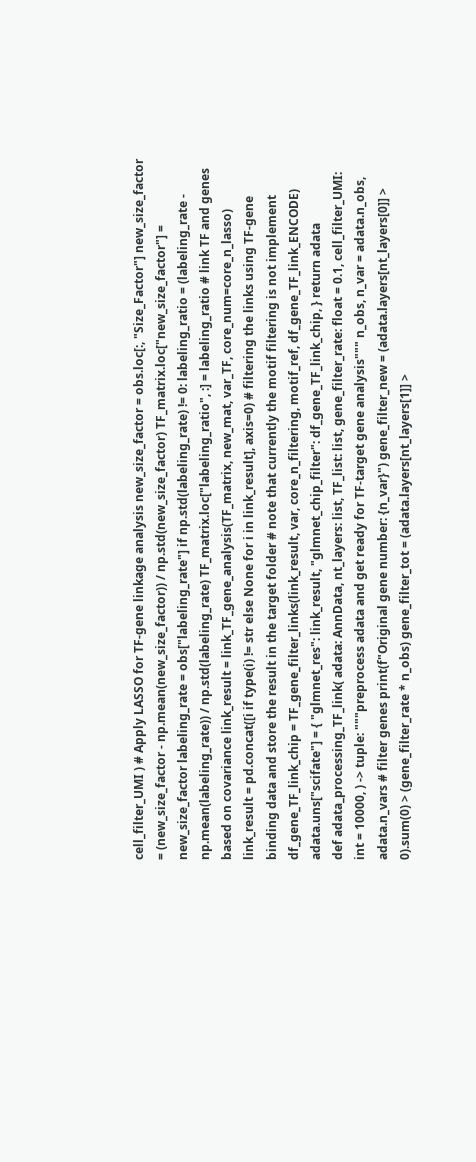cell_filter_UMI ) # Apply LASSO for TF-gene linkage analysis new_size_factor = obs.loc[:, "Size_Factor"] new_size_factor = (new_size_factor - np.mean(new_size_factor)) / np.std(new_size_factor) TF_matrix.loc["new_size_factor"] = new_size_factor labeling_rate = obs["labeling_rate"] if np.std(labeling_rate) != 0: labeling_ratio = (labeling_rate - np.mean(labeling_rate)) / np.std(labeling_rate) TF_matrix.loc["labeling_ratio", :] = labeling_ratio # link TF and genes based on covariance link_result = link_TF_gene_analysis(TF_matrix, new_mat, var_TF, core_num=core_n_lasso) link_result = pd.concat([i if type(i) != str else None for i in link_result], axis=0) # filtering the links using TF-gene binding data and store the result in the target folder # note that currently the motif filtering is not implement df_gene_TF_link_chip = TF_gene_filter_links(link_result, var, core_n_filtering, motif_ref, df_gene_TF_link_ENCODE) adata.uns["scifate"] = { "glmnet_res": link_result, "glmnet_chip_filter": df_gene_TF_link_chip, } return adata
def adata_processing_TF_link( adata: AnnData, nt_layers: list, TF_list: list, gene_filter_rate: float = 0.1, cell_filter_UMI: int = 10000, ) -> tuple: """preprocess adata and get ready for TF-target gene analysis""" n_obs, n_var = adata.n_obs, adata.n_vars # filter genes print(f"Original gene number: {n_var}") gene_filter_new = (adata.layers[nt_layers[0]] > 0).sum(0) > (gene_filter_rate * n_obs) gene_filter_tot = (adata.layers[nt_layers[1]] >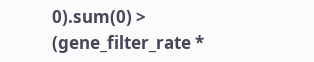0).sum(0) > (gene_filter_rate *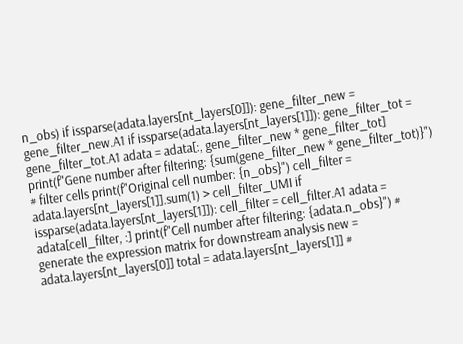n_obs) if issparse(adata.layers[nt_layers[0]]): gene_filter_new = gene_filter_new.A1 if issparse(adata.layers[nt_layers[1]]): gene_filter_tot = gene_filter_tot.A1 adata = adata[:, gene_filter_new * gene_filter_tot] print(f"Gene number after filtering: {sum(gene_filter_new * gene_filter_tot)}") # filter cells print(f"Original cell number: {n_obs}") cell_filter = adata.layers[nt_layers[1]].sum(1) > cell_filter_UMI if issparse(adata.layers[nt_layers[1]]): cell_filter = cell_filter.A1 adata = adata[cell_filter, :] print(f"Cell number after filtering: {adata.n_obs}") # generate the expression matrix for downstream analysis new = adata.layers[nt_layers[0]] total = adata.layers[nt_layers[1]] #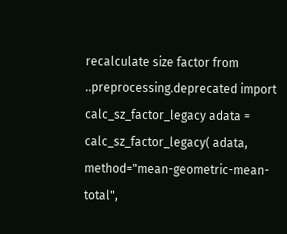recalculate size factor from ..preprocessing.deprecated import calc_sz_factor_legacy adata = calc_sz_factor_legacy( adata, method="mean-geometric-mean-total",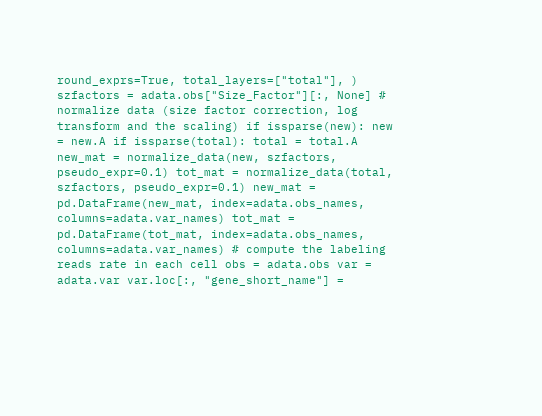round_exprs=True, total_layers=["total"], ) szfactors = adata.obs["Size_Factor"][:, None] # normalize data (size factor correction, log transform and the scaling) if issparse(new): new = new.A if issparse(total): total = total.A new_mat = normalize_data(new, szfactors, pseudo_expr=0.1) tot_mat = normalize_data(total, szfactors, pseudo_expr=0.1) new_mat = pd.DataFrame(new_mat, index=adata.obs_names, columns=adata.var_names) tot_mat = pd.DataFrame(tot_mat, index=adata.obs_names, columns=adata.var_names) # compute the labeling reads rate in each cell obs = adata.obs var = adata.var var.loc[:, "gene_short_name"] =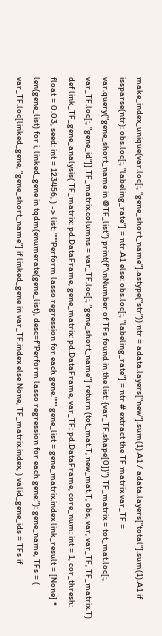make_index_unique(var.loc[:, "gene_short_name"].astype("str")) ntr = adata.layers["new"].sum(1).A1 / adata.layers["total"].sum(1).A1 if issparse(ntr): obs.loc[:, "labeling_rate"] = ntr.A1 else: obs.loc[:, "labeling_rate"] = ntr # extract the TF matrix var_TF = var.query("gene_short_name in @TF_list") print(f"\nNumber of TFs found in the list: {var_TF.shape[0]}") TF_matrix = tot_mat.loc[:, var_TF.loc[:, "gene_id"]] TF_matrix.columns = var_TF.loc[:, "gene_short_name"] return (tot_mat.T, new_mat.T, obs, var, var_TF, TF_matrix.T) def link_TF_gene_analysis( TF_matrix: pd.DataFrame, gene_matrix: pd.DataFrame, var_TF: pd.DataFrame, core_num: int = 1, cor_thresh: float = 0.03, seed: int = 123456, ) -> list: """Perform lasso regression for each gene.""" gene_list = gene_matrix.index link_result = [None] * len(gene_list) for i, linked_gene in tqdm(enumerate(gene_list), desc=f"Perform lasso regression for each gene:"): gene_name, TFs = ( var_TF.loc[linked_gene, "gene_short_name"] if linked_gene in var_TF.index else None, TF_matrix.index, ) valid_gene_ids = TFs if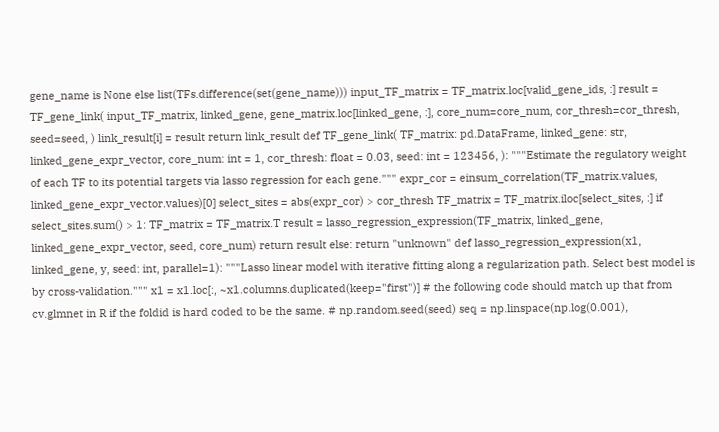gene_name is None else list(TFs.difference(set(gene_name))) input_TF_matrix = TF_matrix.loc[valid_gene_ids, :] result = TF_gene_link( input_TF_matrix, linked_gene, gene_matrix.loc[linked_gene, :], core_num=core_num, cor_thresh=cor_thresh, seed=seed, ) link_result[i] = result return link_result def TF_gene_link( TF_matrix: pd.DataFrame, linked_gene: str, linked_gene_expr_vector, core_num: int = 1, cor_thresh: float = 0.03, seed: int = 123456, ): """Estimate the regulatory weight of each TF to its potential targets via lasso regression for each gene.""" expr_cor = einsum_correlation(TF_matrix.values, linked_gene_expr_vector.values)[0] select_sites = abs(expr_cor) > cor_thresh TF_matrix = TF_matrix.iloc[select_sites, :] if select_sites.sum() > 1: TF_matrix = TF_matrix.T result = lasso_regression_expression(TF_matrix, linked_gene, linked_gene_expr_vector, seed, core_num) return result else: return "unknown" def lasso_regression_expression(x1, linked_gene, y, seed: int, parallel=1): """Lasso linear model with iterative fitting along a regularization path. Select best model is by cross-validation.""" x1 = x1.loc[:, ~x1.columns.duplicated(keep="first")] # the following code should match up that from cv.glmnet in R if the foldid is hard coded to be the same. # np.random.seed(seed) seq = np.linspace(np.log(0.001),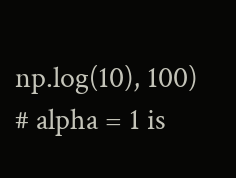np.log(10), 100) # alpha = 1 is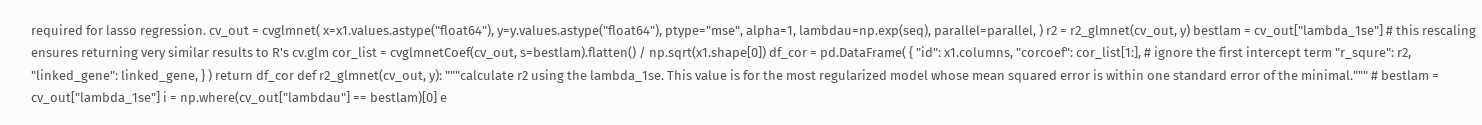required for lasso regression. cv_out = cvglmnet( x=x1.values.astype("float64"), y=y.values.astype("float64"), ptype="mse", alpha=1, lambdau=np.exp(seq), parallel=parallel, ) r2 = r2_glmnet(cv_out, y) bestlam = cv_out["lambda_1se"] # this rescaling ensures returning very similar results to R's cv.glm cor_list = cvglmnetCoef(cv_out, s=bestlam).flatten() / np.sqrt(x1.shape[0]) df_cor = pd.DataFrame( { "id": x1.columns, "corcoef": cor_list[1:], # ignore the first intercept term "r_squre": r2, "linked_gene": linked_gene, } ) return df_cor def r2_glmnet(cv_out, y): """calculate r2 using the lambda_1se. This value is for the most regularized model whose mean squared error is within one standard error of the minimal.""" # bestlam = cv_out["lambda_1se"] i = np.where(cv_out["lambdau"] == bestlam)[0] e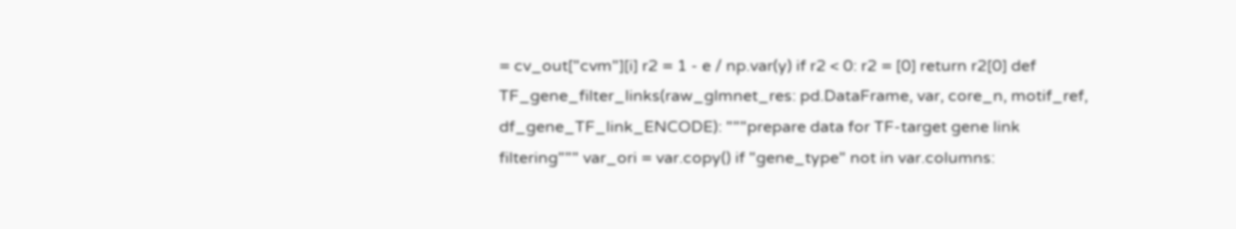= cv_out["cvm"][i] r2 = 1 - e / np.var(y) if r2 < 0: r2 = [0] return r2[0] def TF_gene_filter_links(raw_glmnet_res: pd.DataFrame, var, core_n, motif_ref, df_gene_TF_link_ENCODE): """prepare data for TF-target gene link filtering""" var_ori = var.copy() if "gene_type" not in var.columns: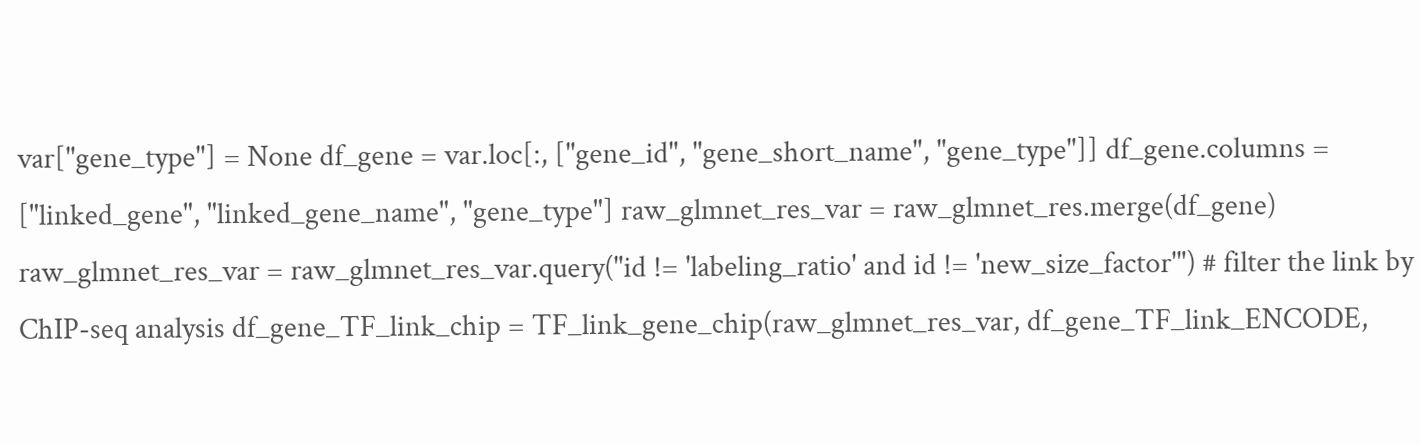var["gene_type"] = None df_gene = var.loc[:, ["gene_id", "gene_short_name", "gene_type"]] df_gene.columns = ["linked_gene", "linked_gene_name", "gene_type"] raw_glmnet_res_var = raw_glmnet_res.merge(df_gene) raw_glmnet_res_var = raw_glmnet_res_var.query("id != 'labeling_ratio' and id != 'new_size_factor'") # filter the link by ChIP-seq analysis df_gene_TF_link_chip = TF_link_gene_chip(raw_glmnet_res_var, df_gene_TF_link_ENCODE,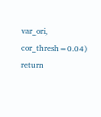var_ori, cor_thresh=0.04) return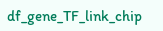df_gene_TF_link_chip